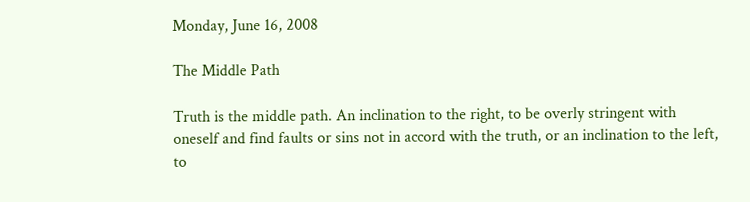Monday, June 16, 2008

The Middle Path

Truth is the middle path. An inclination to the right, to be overly stringent with oneself and find faults or sins not in accord with the truth, or an inclination to the left, to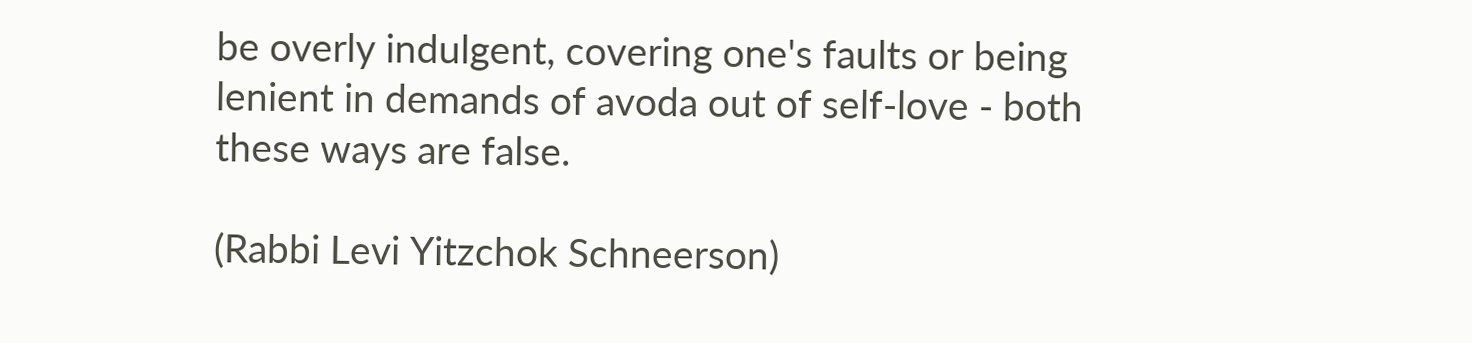be overly indulgent, covering one's faults or being lenient in demands of avoda out of self-love - both these ways are false.

(Rabbi Levi Yitzchok Schneerson)